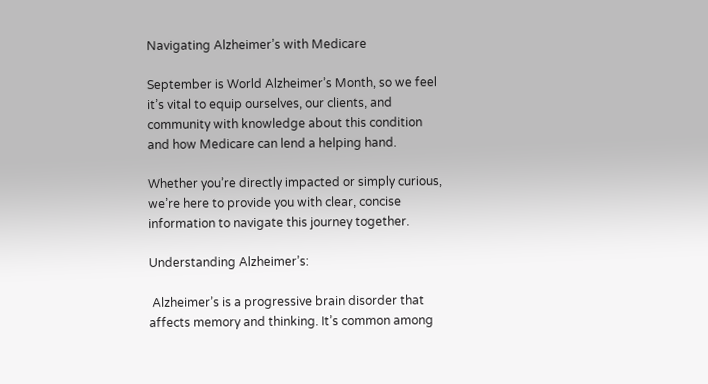Navigating Alzheimer’s with Medicare

September is World Alzheimer’s Month, so we feel it’s vital to equip ourselves, our clients, and community with knowledge about this condition and how Medicare can lend a helping hand.

Whether you’re directly impacted or simply curious, we’re here to provide you with clear, concise information to navigate this journey together.

Understanding Alzheimer’s:

 Alzheimer’s is a progressive brain disorder that affects memory and thinking. It’s common among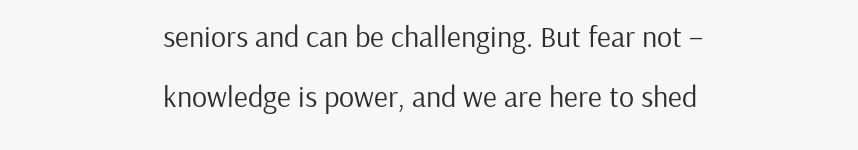seniors and can be challenging. But fear not – knowledge is power, and we are here to shed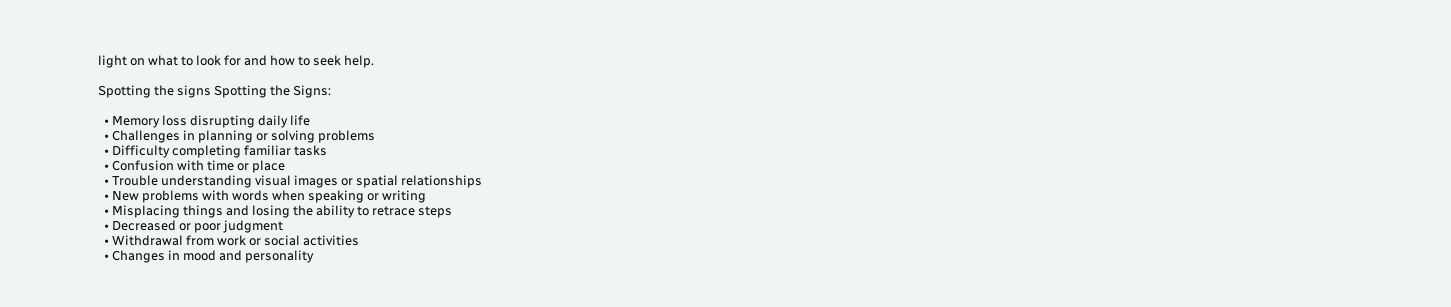light on what to look for and how to seek help.

Spotting the signs Spotting the Signs:

  • Memory loss disrupting daily life
  • Challenges in planning or solving problems
  • Difficulty completing familiar tasks
  • Confusion with time or place
  • Trouble understanding visual images or spatial relationships
  • New problems with words when speaking or writing
  • Misplacing things and losing the ability to retrace steps
  • Decreased or poor judgment
  • Withdrawal from work or social activities
  • Changes in mood and personality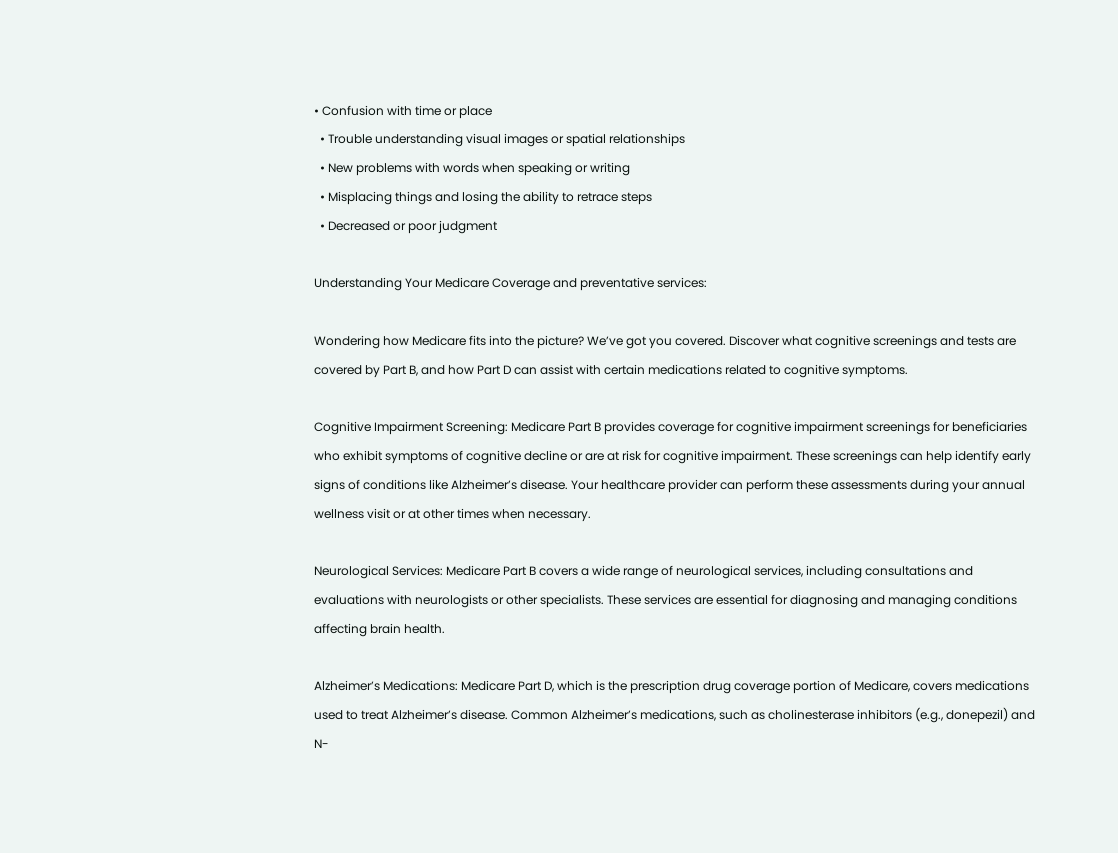• Confusion with time or place
  • Trouble understanding visual images or spatial relationships
  • New problems with words when speaking or writing
  • Misplacing things and losing the ability to retrace steps
  • Decreased or poor judgment

Understanding Your Medicare Coverage and preventative services:

Wondering how Medicare fits into the picture? We’ve got you covered. Discover what cognitive screenings and tests are covered by Part B, and how Part D can assist with certain medications related to cognitive symptoms.

Cognitive Impairment Screening: Medicare Part B provides coverage for cognitive impairment screenings for beneficiaries who exhibit symptoms of cognitive decline or are at risk for cognitive impairment. These screenings can help identify early signs of conditions like Alzheimer’s disease. Your healthcare provider can perform these assessments during your annual wellness visit or at other times when necessary.

Neurological Services: Medicare Part B covers a wide range of neurological services, including consultations and evaluations with neurologists or other specialists. These services are essential for diagnosing and managing conditions affecting brain health.

Alzheimer’s Medications: Medicare Part D, which is the prescription drug coverage portion of Medicare, covers medications used to treat Alzheimer’s disease. Common Alzheimer’s medications, such as cholinesterase inhibitors (e.g., donepezil) and N-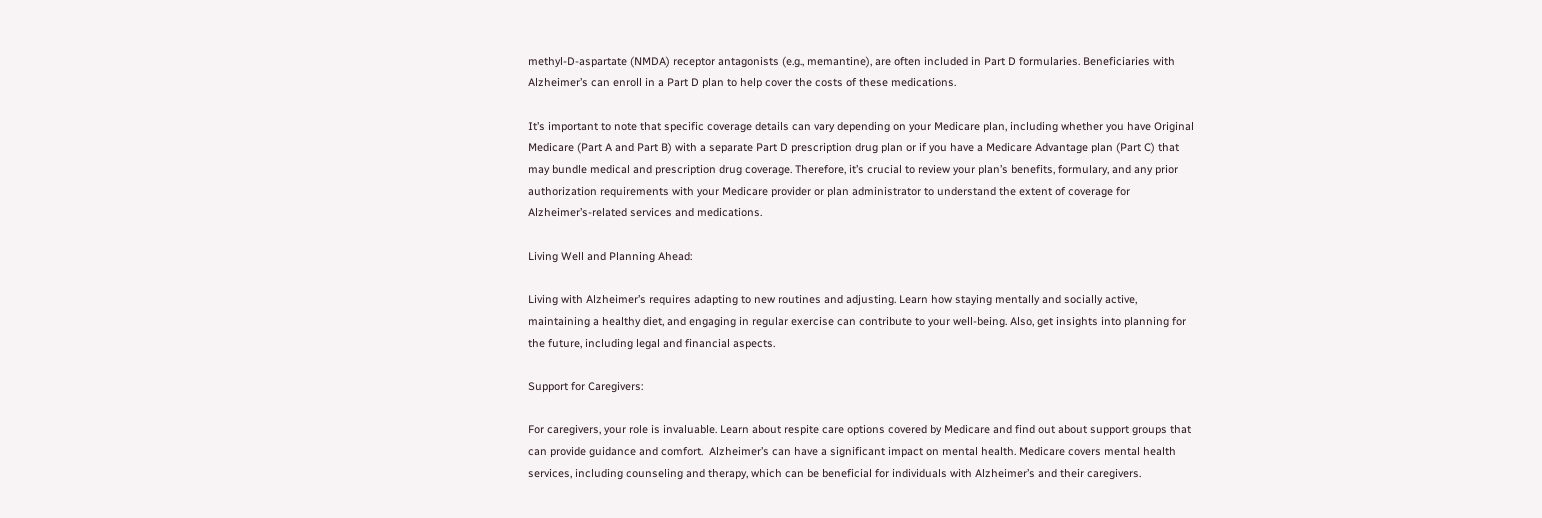methyl-D-aspartate (NMDA) receptor antagonists (e.g., memantine), are often included in Part D formularies. Beneficiaries with Alzheimer’s can enroll in a Part D plan to help cover the costs of these medications.

It’s important to note that specific coverage details can vary depending on your Medicare plan, including whether you have Original Medicare (Part A and Part B) with a separate Part D prescription drug plan or if you have a Medicare Advantage plan (Part C) that may bundle medical and prescription drug coverage. Therefore, it’s crucial to review your plan’s benefits, formulary, and any prior authorization requirements with your Medicare provider or plan administrator to understand the extent of coverage for Alzheimer’s-related services and medications.

Living Well and Planning Ahead:

Living with Alzheimer’s requires adapting to new routines and adjusting. Learn how staying mentally and socially active, maintaining a healthy diet, and engaging in regular exercise can contribute to your well-being. Also, get insights into planning for the future, including legal and financial aspects.

Support for Caregivers:

For caregivers, your role is invaluable. Learn about respite care options covered by Medicare and find out about support groups that can provide guidance and comfort.  Alzheimer’s can have a significant impact on mental health. Medicare covers mental health services, including counseling and therapy, which can be beneficial for individuals with Alzheimer’s and their caregivers.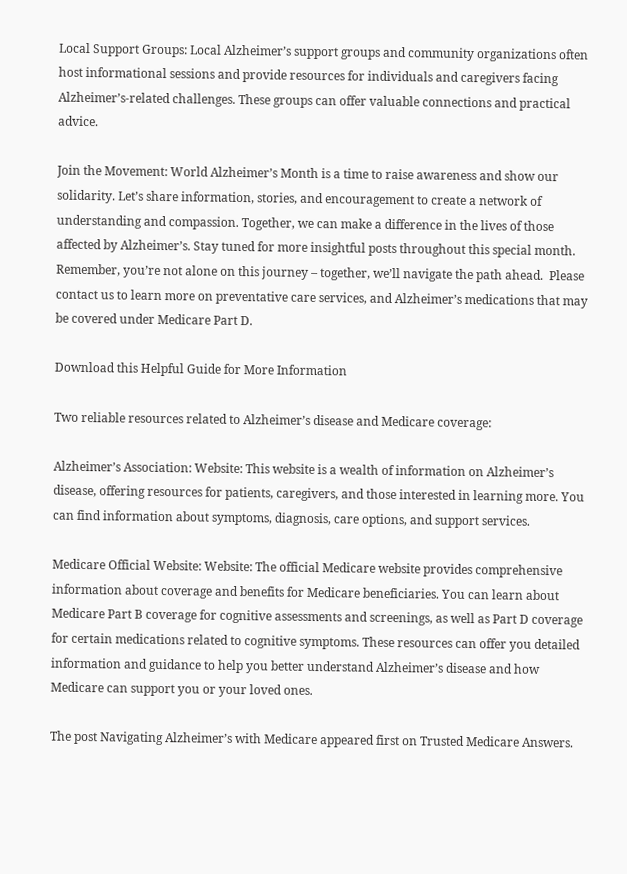Local Support Groups: Local Alzheimer’s support groups and community organizations often host informational sessions and provide resources for individuals and caregivers facing Alzheimer’s-related challenges. These groups can offer valuable connections and practical advice.

Join the Movement: World Alzheimer’s Month is a time to raise awareness and show our solidarity. Let’s share information, stories, and encouragement to create a network of understanding and compassion. Together, we can make a difference in the lives of those affected by Alzheimer’s. Stay tuned for more insightful posts throughout this special month. Remember, you’re not alone on this journey – together, we’ll navigate the path ahead.  Please contact us to learn more on preventative care services, and Alzheimer’s medications that may be covered under Medicare Part D.

Download this Helpful Guide for More Information

Two reliable resources related to Alzheimer’s disease and Medicare coverage:

Alzheimer’s Association: Website: This website is a wealth of information on Alzheimer’s disease, offering resources for patients, caregivers, and those interested in learning more. You can find information about symptoms, diagnosis, care options, and support services.

Medicare Official Website: Website: The official Medicare website provides comprehensive information about coverage and benefits for Medicare beneficiaries. You can learn about Medicare Part B coverage for cognitive assessments and screenings, as well as Part D coverage for certain medications related to cognitive symptoms. These resources can offer you detailed information and guidance to help you better understand Alzheimer’s disease and how Medicare can support you or your loved ones.

The post Navigating Alzheimer’s with Medicare appeared first on Trusted Medicare Answers.